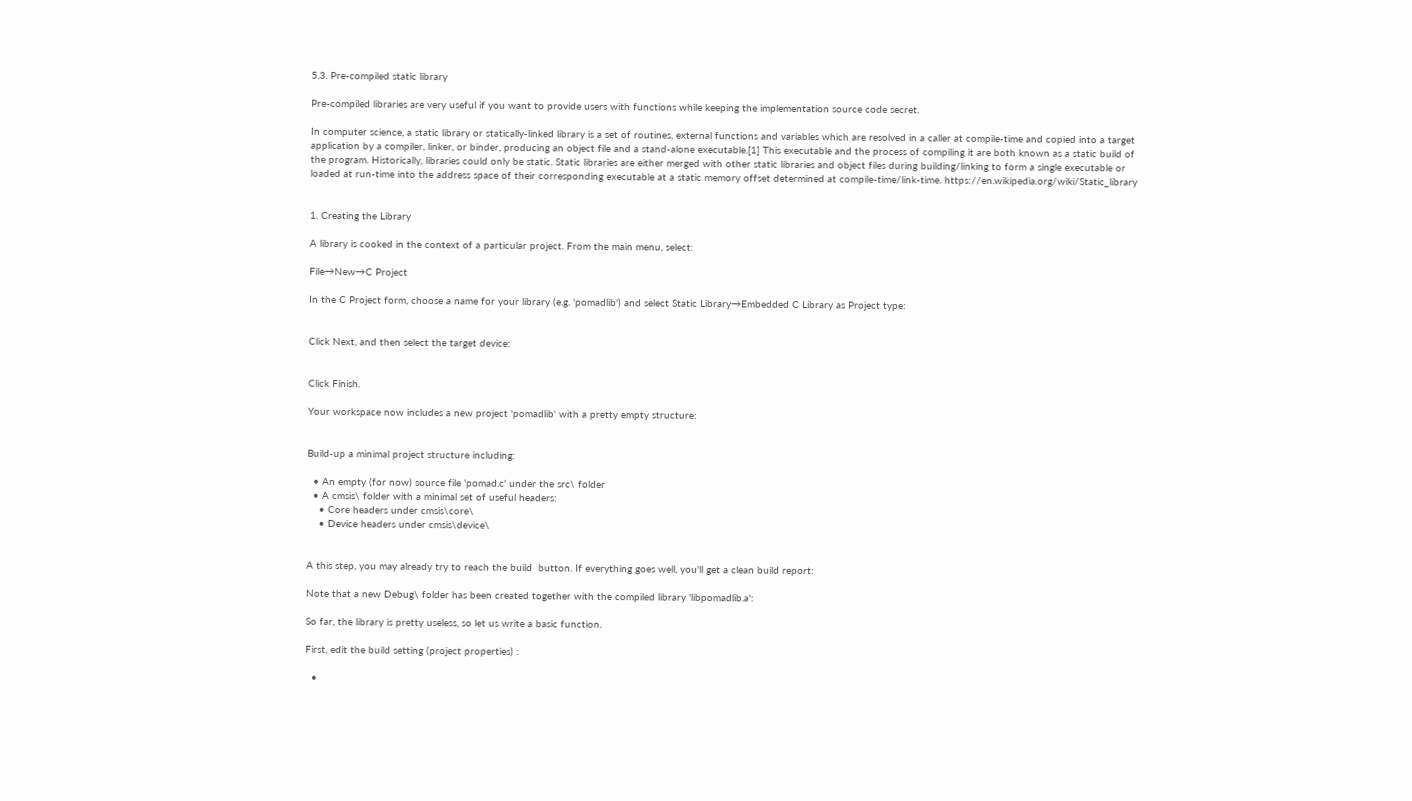5.3. Pre-compiled static library

Pre-compiled libraries are very useful if you want to provide users with functions while keeping the implementation source code secret.

In computer science, a static library or statically-linked library is a set of routines, external functions and variables which are resolved in a caller at compile-time and copied into a target application by a compiler, linker, or binder, producing an object file and a stand-alone executable.[1] This executable and the process of compiling it are both known as a static build of the program. Historically, libraries could only be static. Static libraries are either merged with other static libraries and object files during building/linking to form a single executable or loaded at run-time into the address space of their corresponding executable at a static memory offset determined at compile-time/link-time. https://en.wikipedia.org/wiki/Static_library


1. Creating the Library

A library is cooked in the context of a particular project. From the main menu, select:

File→New→C Project

In the C Project form, choose a name for your library (e.g. 'pomadlib') and select Static Library→Embedded C Library as Project type:


Click Next, and then select the target device:


Click Finish.

Your workspace now includes a new project 'pomadlib' with a pretty empty structure:


Build-up a minimal project structure including:

  • An empty (for now) source file 'pomad.c' under the src\ folder
  • A cmsis\ folder with a minimal set of useful headers:
    • Core headers under cmsis\core\
    • Device headers under cmsis\device\


A this step, you may already try to reach the build  button. If everything goes well, you'll get a clean build report:

Note that a new Debug\ folder has been created together with the compiled library 'libpomadlib.a':

So far, the library is pretty useless, so let us write a basic function.

First, edit the build setting (project properties) :

  •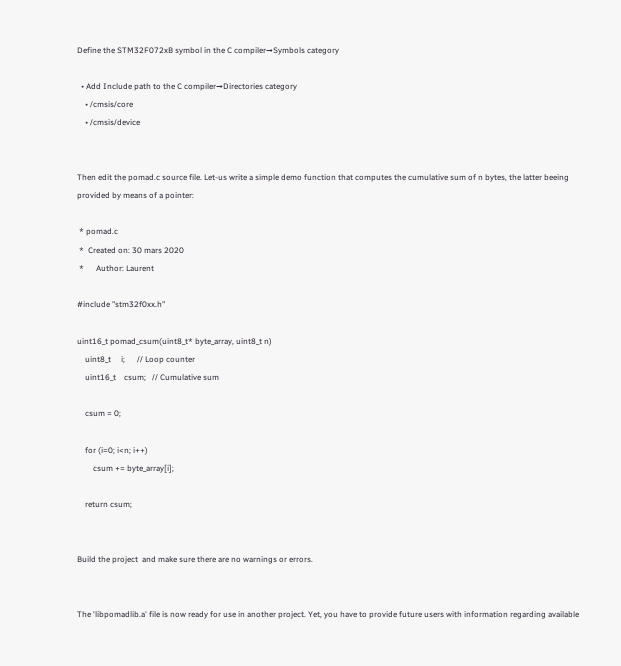Define the STM32F072xB symbol in the C compiler→Symbols category

  • Add Include path to the C compiler→Directories category
    • /cmsis/core
    • /cmsis/device


Then edit the pomad.c source file. Let-us write a simple demo function that computes the cumulative sum of n bytes, the latter beeing provided by means of a pointer:

 * pomad.c
 *  Created on: 30 mars 2020
 *      Author: Laurent

#include "stm32f0xx.h"

uint16_t pomad_csum(uint8_t* byte_array, uint8_t n)
    uint8_t     i;      // Loop counter
    uint16_t    csum;   // Cumulative sum

    csum = 0;

    for (i=0; i<n; i++)
        csum += byte_array[i];

    return csum;


Build the project  and make sure there are no warnings or errors.


The 'libpomadlib.a' file is now ready for use in another project. Yet, you have to provide future users with information regarding available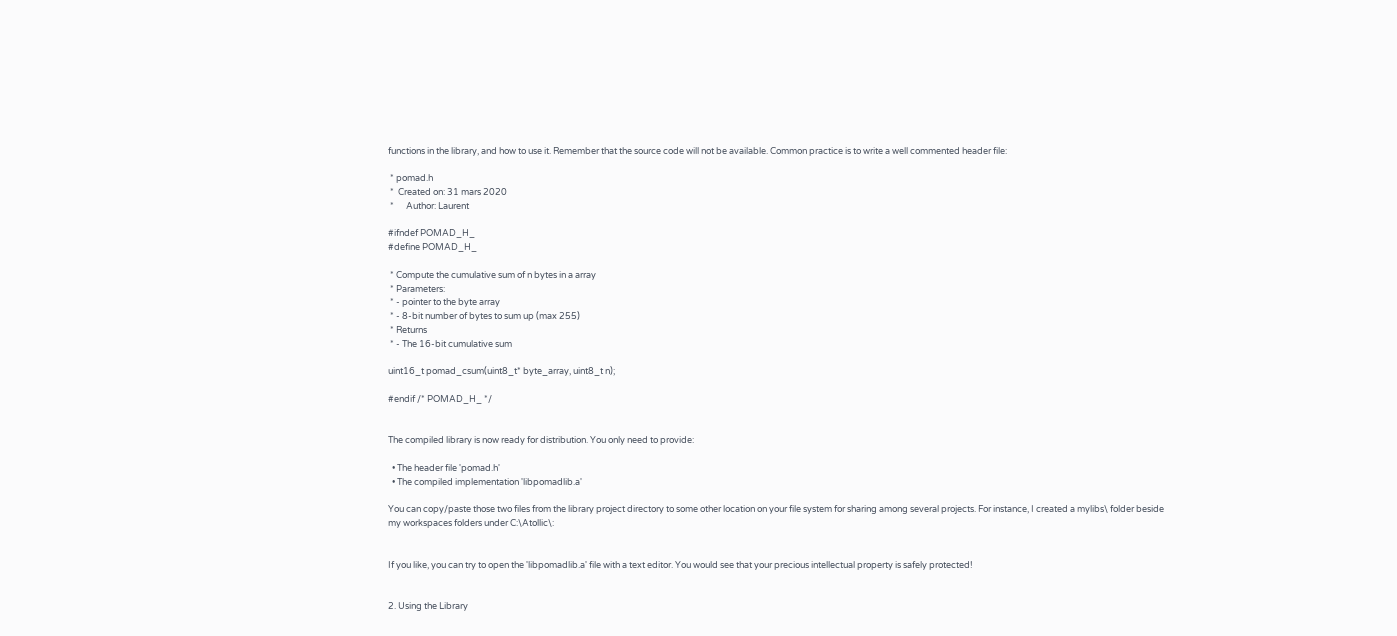functions in the library, and how to use it. Remember that the source code will not be available. Common practice is to write a well commented header file:

 * pomad.h
 *  Created on: 31 mars 2020
 *      Author: Laurent

#ifndef POMAD_H_
#define POMAD_H_

 * Compute the cumulative sum of n bytes in a array
 * Parameters:
 * - pointer to the byte array
 * - 8-bit number of bytes to sum up (max 255)
 * Returns
 * - The 16-bit cumulative sum

uint16_t pomad_csum(uint8_t* byte_array, uint8_t n);

#endif /* POMAD_H_ */


The compiled library is now ready for distribution. You only need to provide:

  • The header file 'pomad.h'
  • The compiled implementation 'libpomadlib.a'

You can copy/paste those two files from the library project directory to some other location on your file system for sharing among several projects. For instance, I created a mylibs\ folder beside my workspaces folders under C:\Atollic\:


If you like, you can try to open the 'libpomadlib.a' file with a text editor. You would see that your precious intellectual property is safely protected!


2. Using the Library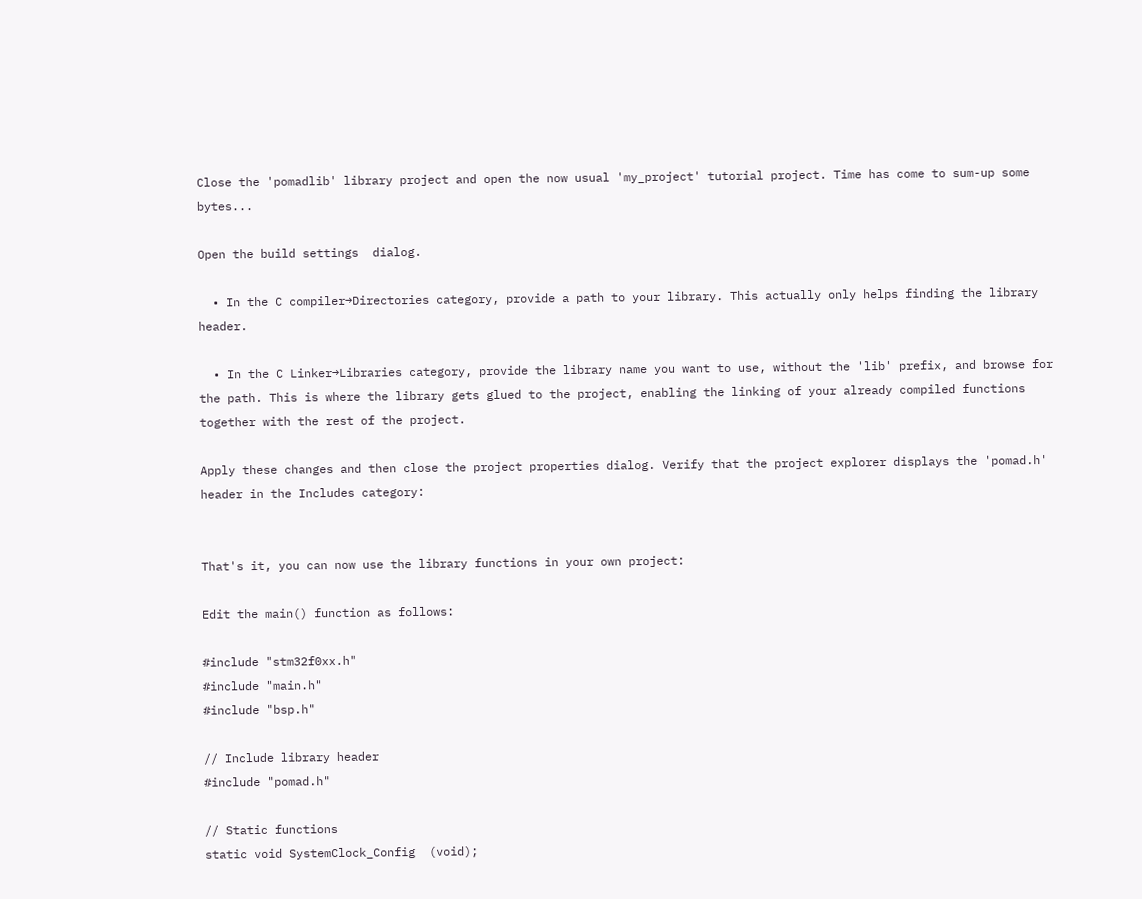Close the 'pomadlib' library project and open the now usual 'my_project' tutorial project. Time has come to sum-up some bytes...

Open the build settings  dialog.

  • In the C compiler→Directories category, provide a path to your library. This actually only helps finding the library header.

  • In the C Linker→Libraries category, provide the library name you want to use, without the 'lib' prefix, and browse for the path. This is where the library gets glued to the project, enabling the linking of your already compiled functions together with the rest of the project.

Apply these changes and then close the project properties dialog. Verify that the project explorer displays the 'pomad.h' header in the Includes category:


That's it, you can now use the library functions in your own project:

Edit the main() function as follows:

#include "stm32f0xx.h"
#include "main.h"
#include "bsp.h"

// Include library header
#include "pomad.h"

// Static functions
static void SystemClock_Config  (void);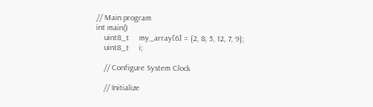// Main program
int main()
    uint8_t     my_array[6] = {2, 8, 5, 12, 7, 9};
    uint8_t     i;

    // Configure System Clock

    // Initialize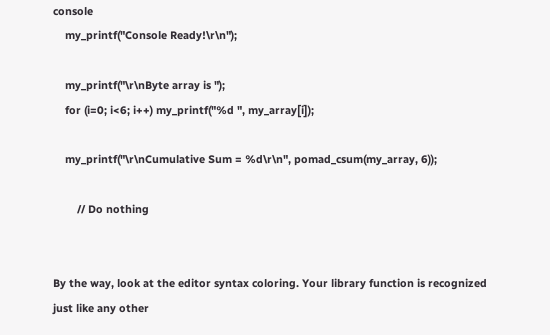console
    my_printf("Console Ready!\r\n");

    my_printf("\r\nByte array is ");
    for (i=0; i<6; i++) my_printf("%d ", my_array[i]);

    my_printf("\r\nCumulative Sum = %d\r\n", pomad_csum(my_array, 6));

        // Do nothing


By the way, look at the editor syntax coloring. Your library function is recognized just like any other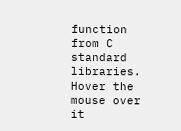function from C standard libraries. Hover the mouse over it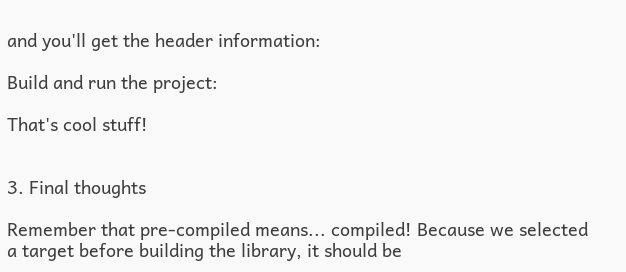and you'll get the header information:

Build and run the project:

That's cool stuff!


3. Final thoughts

Remember that pre-compiled means... compiled! Because we selected a target before building the library, it should be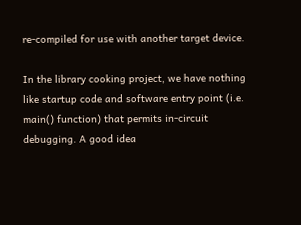re-compiled for use with another target device.

In the library cooking project, we have nothing like startup code and software entry point (i.e. main() function) that permits in-circuit debugging. A good idea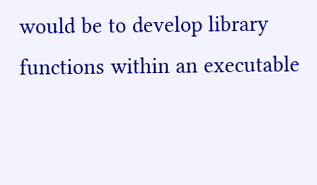would be to develop library functions within an executable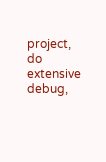project, do extensive debug,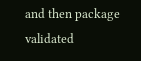and then package validated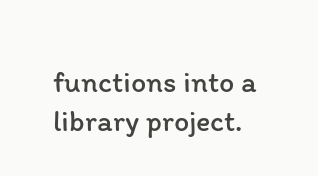functions into a library project.